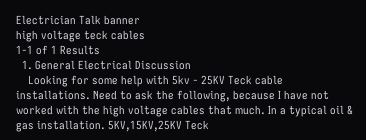Electrician Talk banner
high voltage teck cables
1-1 of 1 Results
  1. General Electrical Discussion
    Looking for some help with 5kv - 25KV Teck cable installations. Need to ask the following, because I have not worked with the high voltage cables that much. In a typical oil & gas installation. 5KV,15KV,25KV Teck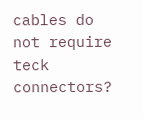cables do not require teck connectors?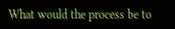What would the process be to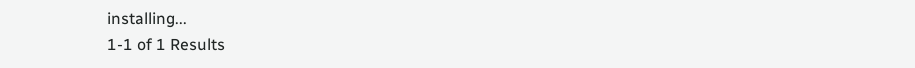installing...
1-1 of 1 Results